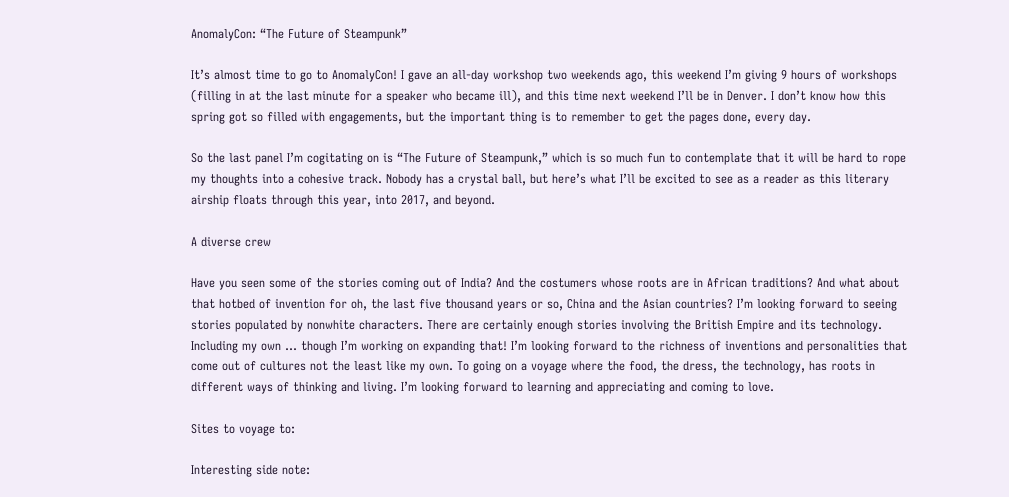AnomalyCon: “The Future of Steampunk”

It’s almost time to go to AnomalyCon! I gave an all-day workshop two weekends ago, this weekend I’m giving 9 hours of workshops (filling in at the last minute for a speaker who became ill), and this time next weekend I’ll be in Denver. I don’t know how this spring got so filled with engagements, but the important thing is to remember to get the pages done, every day.

So the last panel I’m cogitating on is “The Future of Steampunk,” which is so much fun to contemplate that it will be hard to rope my thoughts into a cohesive track. Nobody has a crystal ball, but here’s what I’ll be excited to see as a reader as this literary airship floats through this year, into 2017, and beyond.

A diverse crew

Have you seen some of the stories coming out of India? And the costumers whose roots are in African traditions? And what about that hotbed of invention for oh, the last five thousand years or so, China and the Asian countries? I’m looking forward to seeing stories populated by nonwhite characters. There are certainly enough stories involving the British Empire and its technology. Including my own … though I’m working on expanding that! I’m looking forward to the richness of inventions and personalities that come out of cultures not the least like my own. To going on a voyage where the food, the dress, the technology, has roots in different ways of thinking and living. I’m looking forward to learning and appreciating and coming to love.

Sites to voyage to:

Interesting side note: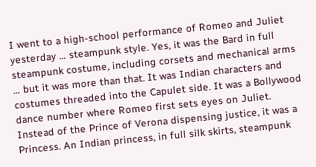I went to a high-school performance of Romeo and Juliet yesterday … steampunk style. Yes, it was the Bard in full steampunk costume, including corsets and mechanical arms … but it was more than that. It was Indian characters and costumes threaded into the Capulet side. It was a Bollywood dance number where Romeo first sets eyes on Juliet. Instead of the Prince of Verona dispensing justice, it was a Princess. An Indian princess, in full silk skirts, steampunk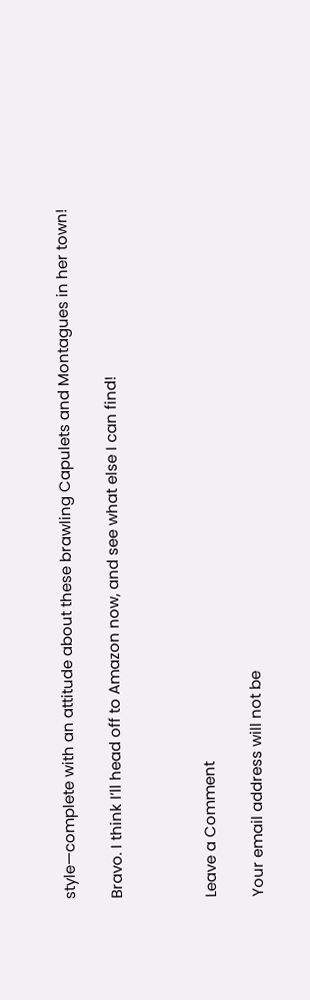style—complete with an attitude about these brawling Capulets and Montagues in her town!

Bravo. I think I’ll head off to Amazon now, and see what else I can find!



Leave a Comment

Your email address will not be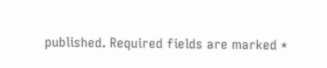published. Required fields are marked *